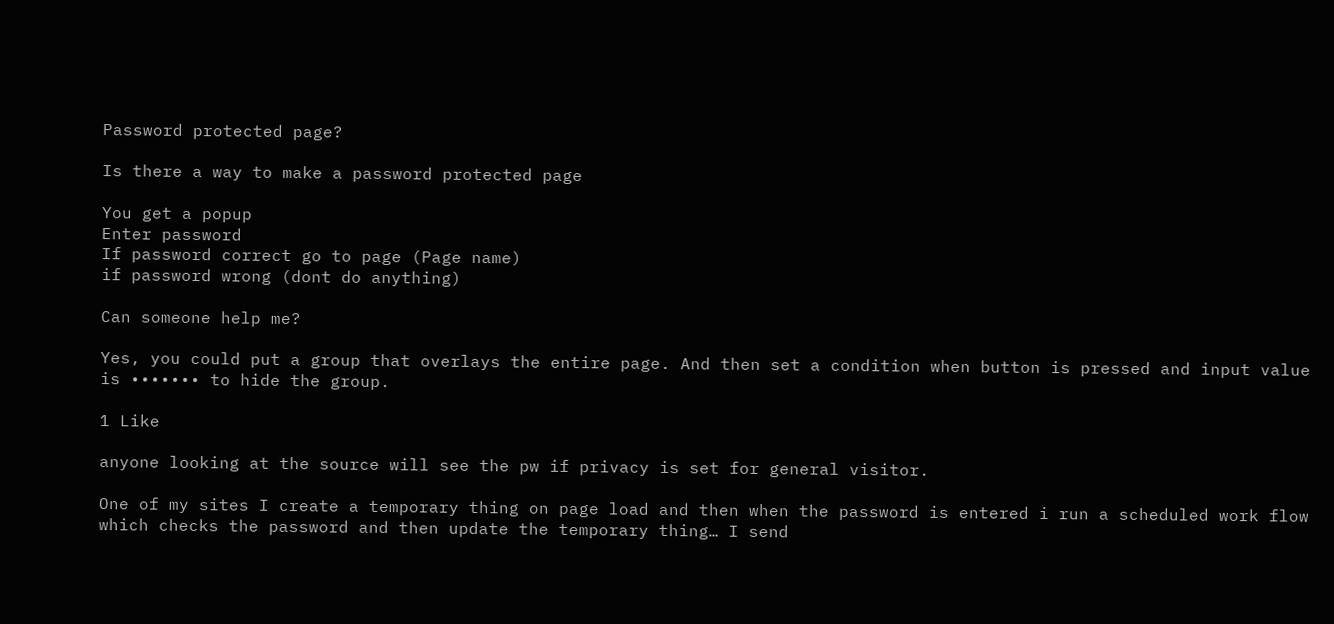Password protected page?

Is there a way to make a password protected page

You get a popup
Enter password
If password correct go to page (Page name)
if password wrong (dont do anything)

Can someone help me?

Yes, you could put a group that overlays the entire page. And then set a condition when button is pressed and input value is ••••••• to hide the group.

1 Like

anyone looking at the source will see the pw if privacy is set for general visitor.

One of my sites I create a temporary thing on page load and then when the password is entered i run a scheduled work flow which checks the password and then update the temporary thing… I send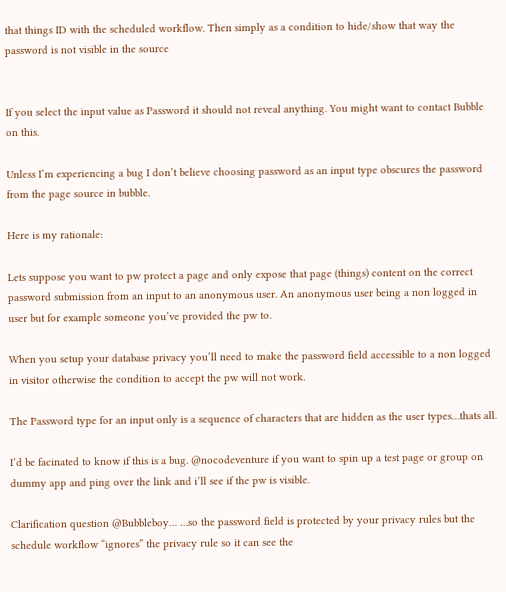that things ID with the scheduled workflow. Then simply as a condition to hide/show that way the password is not visible in the source


If you select the input value as Password it should not reveal anything. You might want to contact Bubble on this.

Unless I’m experiencing a bug I don’t believe choosing password as an input type obscures the password from the page source in bubble.

Here is my rationale:

Lets suppose you want to pw protect a page and only expose that page (things) content on the correct password submission from an input to an anonymous user. An anonymous user being a non logged in user but for example someone you’ve provided the pw to.

When you setup your database privacy you’ll need to make the password field accessible to a non logged in visitor otherwise the condition to accept the pw will not work.

The Password type for an input only is a sequence of characters that are hidden as the user types…thats all.

I’d be facinated to know if this is a bug. @nocodeventure if you want to spin up a test page or group on dummy app and ping over the link and i’ll see if the pw is visible.

Clarification question @Bubbleboy… …so the password field is protected by your privacy rules but the schedule workflow “ignores” the privacy rule so it can see the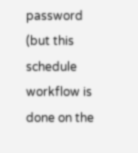password (but this schedule workflow is done on the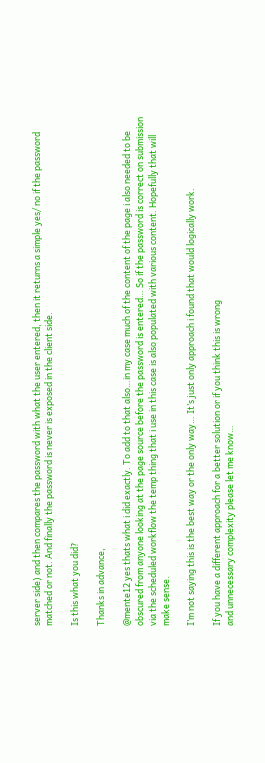server side) and then compares the password with what the user entered, then it returns a simple yes/ no if the password matched or not. And finally the password is never is exposed in the client side.

Is this what you did?

Thanks in advance,

@mente12 yes thats what i did exactly. To add to that also…in my case much of the content of the page i also needed to be obscured from anyone looking at the page source before the password is entered… So if the password is correct on submission via the scheduled workflow the temp thing that i use in this case is also populated with various content. Hopefully that will make sense.

I’m not saying this is the best way or the only way… It’s just only approach i found that would logically work.

If you have a different approach for a better solution or if you think this is wrong
and unnecessary complexity please let me know…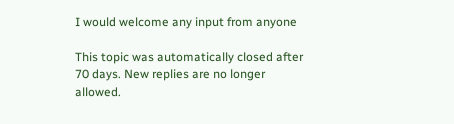I would welcome any input from anyone

This topic was automatically closed after 70 days. New replies are no longer allowed.